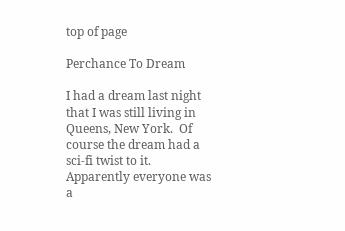top of page

Perchance To Dream

I had a dream last night that I was still living in Queens, New York.  Of course the dream had a sci-fi twist to it.  Apparently everyone was a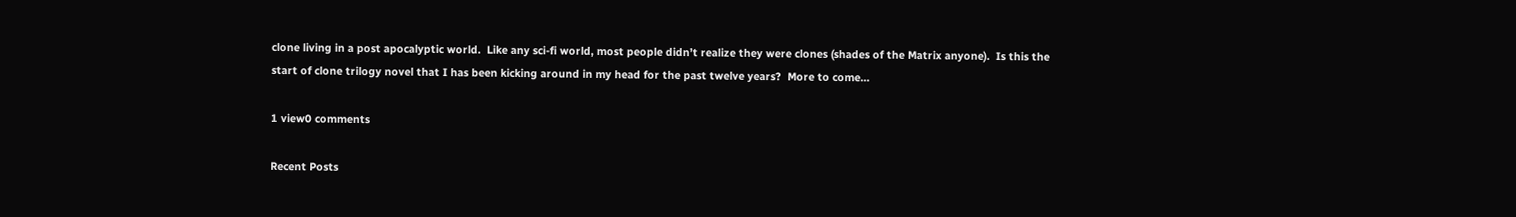clone living in a post apocalyptic world.  Like any sci-fi world, most people didn’t realize they were clones (shades of the Matrix anyone).  Is this the start of clone trilogy novel that I has been kicking around in my head for the past twelve years?  More to come…

1 view0 comments

Recent Posts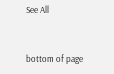See All


bottom of page